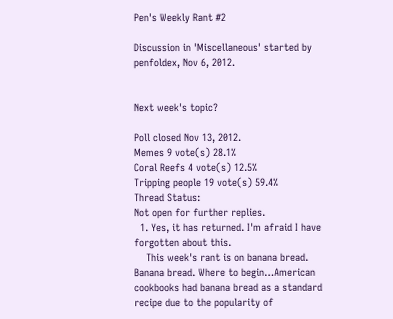Pen's Weekly Rant #2

Discussion in 'Miscellaneous' started by penfoldex, Nov 6, 2012.


Next week's topic?

Poll closed Nov 13, 2012.
Memes 9 vote(s) 28.1%
Coral Reefs 4 vote(s) 12.5%
Tripping people 19 vote(s) 59.4%
Thread Status:
Not open for further replies.
  1. Yes, it has returned. I'm afraid I have forgotten about this.
    This week's rant is on banana bread. Banana bread. Where to begin…American cookbooks had banana bread as a standard recipe due to the popularity of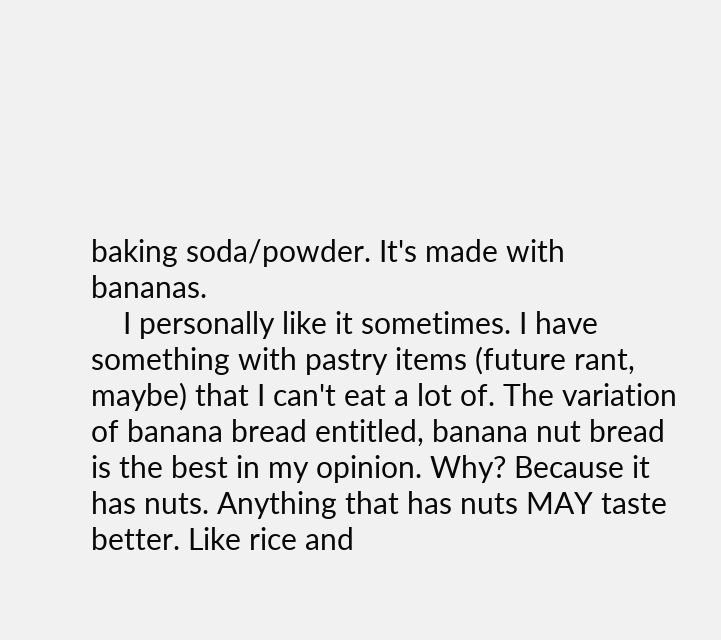baking soda/powder. It's made with bananas.
    I personally like it sometimes. I have something with pastry items (future rant, maybe) that I can't eat a lot of. The variation of banana bread entitled, banana nut bread is the best in my opinion. Why? Because it has nuts. Anything that has nuts MAY taste better. Like rice and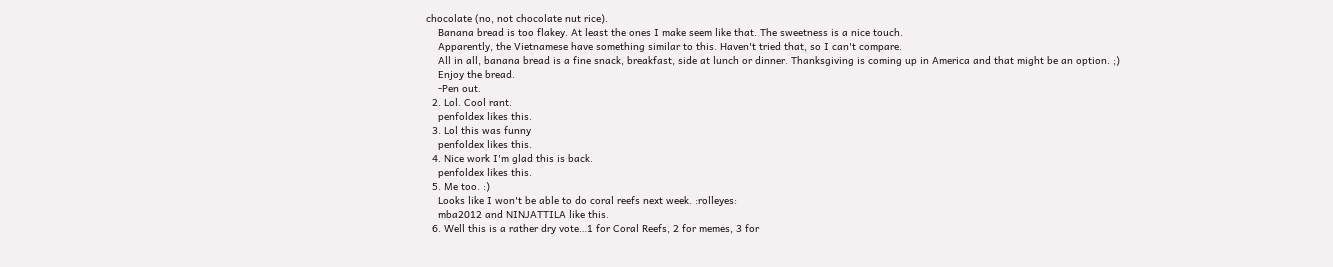chocolate (no, not chocolate nut rice).
    Banana bread is too flakey. At least the ones I make seem like that. The sweetness is a nice touch.
    Apparently, the Vietnamese have something similar to this. Haven't tried that, so I can't compare.
    All in all, banana bread is a fine snack, breakfast, side at lunch or dinner. Thanksgiving is coming up in America and that might be an option. ;)
    Enjoy the bread.
    -Pen out.
  2. Lol. Cool rant.
    penfoldex likes this.
  3. Lol this was funny
    penfoldex likes this.
  4. Nice work I'm glad this is back.
    penfoldex likes this.
  5. Me too. :)
    Looks like I won't be able to do coral reefs next week. :rolleyes:
    mba2012 and NINJATTILA like this.
  6. Well this is a rather dry vote…1 for Coral Reefs, 2 for memes, 3 for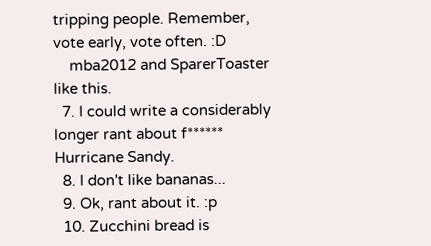tripping people. Remember, vote early, vote often. :D
    mba2012 and SparerToaster like this.
  7. I could write a considerably longer rant about f****** Hurricane Sandy.
  8. I don't like bananas...
  9. Ok, rant about it. :p
  10. Zucchini bread is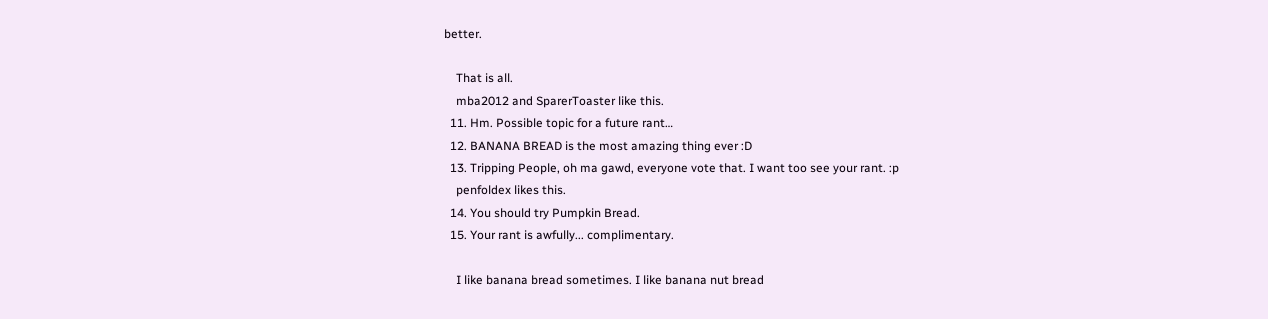better.

    That is all.
    mba2012 and SparerToaster like this.
  11. Hm. Possible topic for a future rant…
  12. BANANA BREAD is the most amazing thing ever :D
  13. Tripping People, oh ma gawd, everyone vote that. I want too see your rant. :p
    penfoldex likes this.
  14. You should try Pumpkin Bread.
  15. Your rant is awfully... complimentary.

    I like banana bread sometimes. I like banana nut bread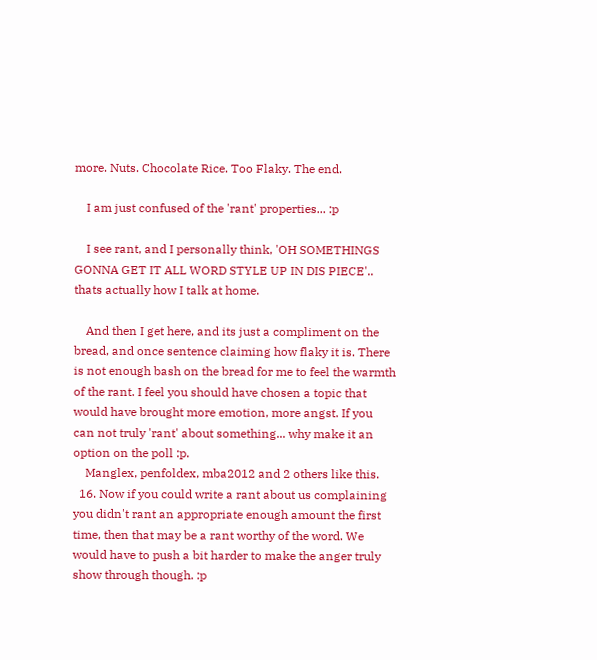more. Nuts. Chocolate Rice. Too Flaky. The end.

    I am just confused of the 'rant' properties... :p

    I see rant, and I personally think, 'OH SOMETHINGS GONNA GET IT ALL WORD STYLE UP IN DIS PIECE'.. thats actually how I talk at home.

    And then I get here, and its just a compliment on the bread, and once sentence claiming how flaky it is. There is not enough bash on the bread for me to feel the warmth of the rant. I feel you should have chosen a topic that would have brought more emotion, more angst. If you can not truly 'rant' about something... why make it an option on the poll :p.
    Manglex, penfoldex, mba2012 and 2 others like this.
  16. Now if you could write a rant about us complaining you didn't rant an appropriate enough amount the first time, then that may be a rant worthy of the word. We would have to push a bit harder to make the anger truly show through though. :p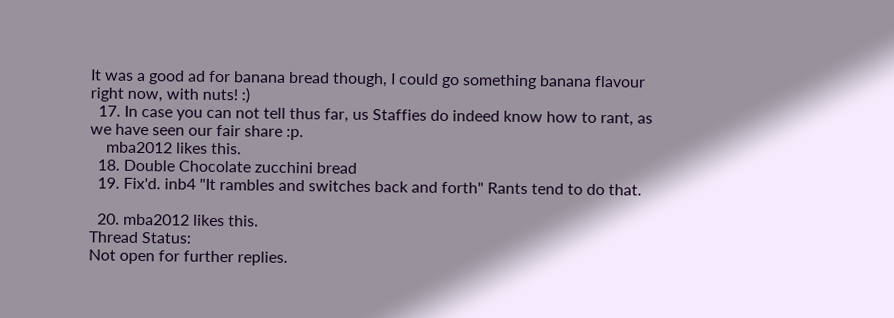It was a good ad for banana bread though, I could go something banana flavour right now, with nuts! :)
  17. In case you can not tell thus far, us Staffies do indeed know how to rant, as we have seen our fair share :p.
    mba2012 likes this.
  18. Double Chocolate zucchini bread
  19. Fix'd. inb4 "It rambles and switches back and forth" Rants tend to do that.

  20. mba2012 likes this.
Thread Status:
Not open for further replies.